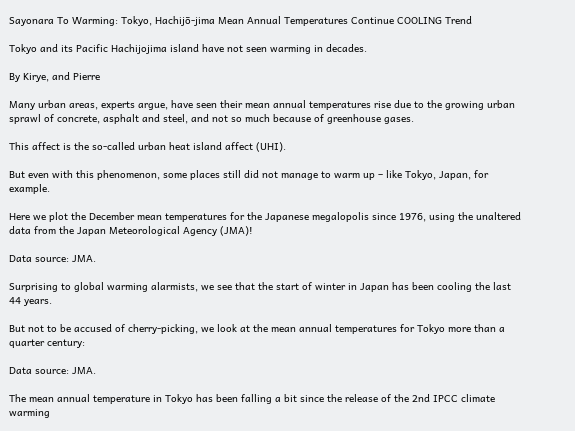Sayonara To Warming: Tokyo, Hachijō-jima Mean Annual Temperatures Continue COOLING Trend

Tokyo and its Pacific Hachijojima island have not seen warming in decades.

By Kirye, and Pierre

Many urban areas, experts argue, have seen their mean annual temperatures rise due to the growing urban sprawl of concrete, asphalt and steel, and not so much because of greenhouse gases.

This affect is the so-called urban heat island affect (UHI).

But even with this phenomenon, some places still did not manage to warm up – like Tokyo, Japan, for example.

Here we plot the December mean temperatures for the Japanese megalopolis since 1976, using the unaltered data from the Japan Meteorological Agency (JMA)!

Data source: JMA.

Surprising to global warming alarmists, we see that the start of winter in Japan has been cooling the last 44 years.

But not to be accused of cherry-picking, we look at the mean annual temperatures for Tokyo more than a quarter century:

Data source: JMA.

The mean annual temperature in Tokyo has been falling a bit since the release of the 2nd IPCC climate warming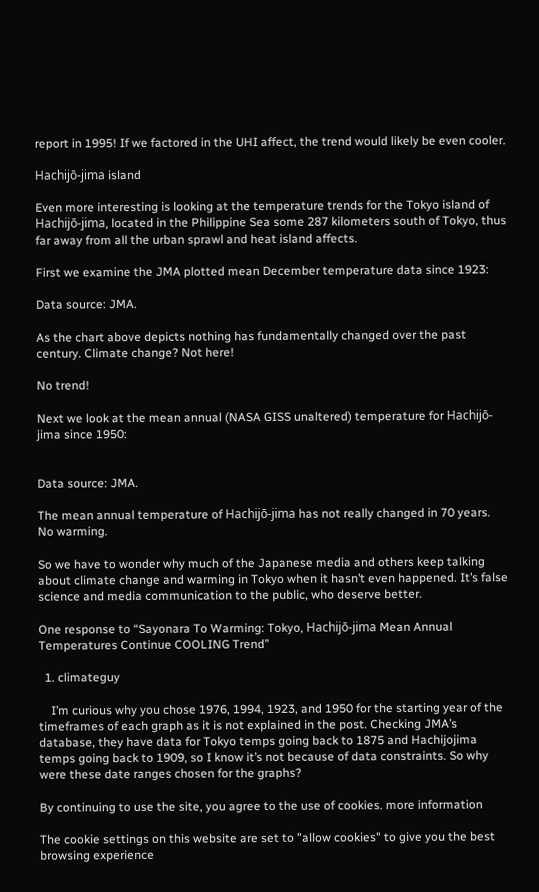report in 1995! If we factored in the UHI affect, the trend would likely be even cooler.

Hachijō-jima island

Even more interesting is looking at the temperature trends for the Tokyo island of Hachijō-jima, located in the Philippine Sea some 287 kilometers south of Tokyo, thus far away from all the urban sprawl and heat island affects.

First we examine the JMA plotted mean December temperature data since 1923:

Data source: JMA.

As the chart above depicts nothing has fundamentally changed over the past century. Climate change? Not here!

No trend!

Next we look at the mean annual (NASA GISS unaltered) temperature for Hachijō-jima since 1950:


Data source: JMA.

The mean annual temperature of Hachijō-jima has not really changed in 70 years. No warming.

So we have to wonder why much of the Japanese media and others keep talking about climate change and warming in Tokyo when it hasn’t even happened. It’s false science and media communication to the public, who deserve better.

One response to “Sayonara To Warming: Tokyo, Hachijō-jima Mean Annual Temperatures Continue COOLING Trend”

  1. climateguy

    I’m curious why you chose 1976, 1994, 1923, and 1950 for the starting year of the timeframes of each graph as it is not explained in the post. Checking JMA’s database, they have data for Tokyo temps going back to 1875 and Hachijojima temps going back to 1909, so I know it’s not because of data constraints. So why were these date ranges chosen for the graphs?

By continuing to use the site, you agree to the use of cookies. more information

The cookie settings on this website are set to "allow cookies" to give you the best browsing experience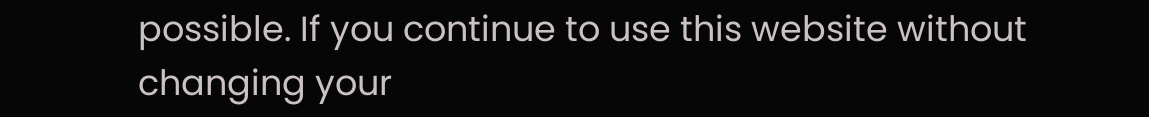possible. If you continue to use this website without changing your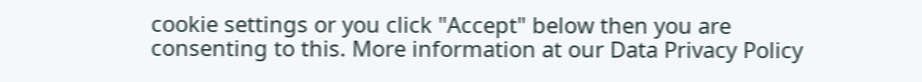cookie settings or you click "Accept" below then you are consenting to this. More information at our Data Privacy Policy